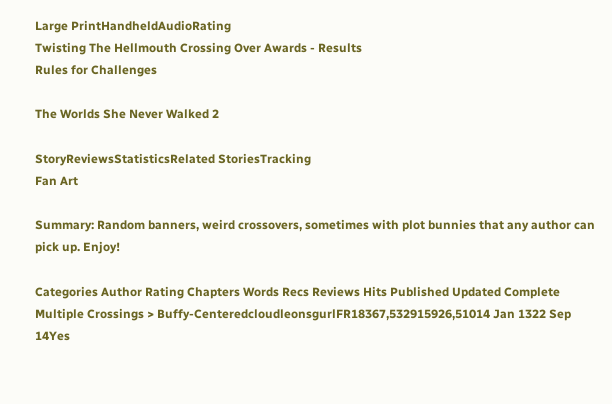Large PrintHandheldAudioRating
Twisting The Hellmouth Crossing Over Awards - Results
Rules for Challenges

The Worlds She Never Walked 2

StoryReviewsStatisticsRelated StoriesTracking
Fan Art

Summary: Random banners, weird crossovers, sometimes with plot bunnies that any author can pick up. Enjoy!

Categories Author Rating Chapters Words Recs Reviews Hits Published Updated Complete
Multiple Crossings > Buffy-CenteredcloudleonsgurlFR18367,532915926,51014 Jan 1322 Sep 14Yes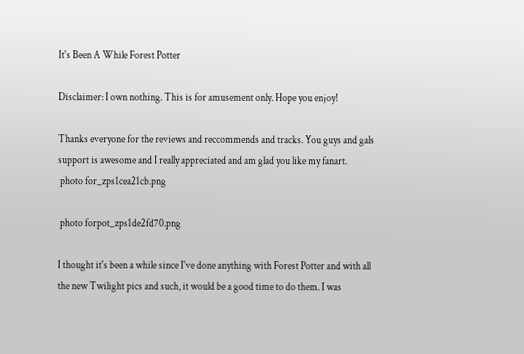It's Been A While Forest Potter

Disclaimer: I own nothing. This is for amusement only. Hope you enjoy!

Thanks everyone for the reviews and reccommends and tracks. You guys and gals support is awesome and I really appreciated and am glad you like my fanart.
 photo for_zps1cea21cb.png

 photo forpot_zps1de2fd70.png

I thought it's been a while since I've done anything with Forest Potter and with all the new Twilight pics and such, it would be a good time to do them. I was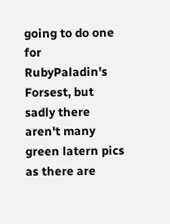going to do one for RubyPaladin's Forsest, but sadly there aren't many green latern pics as there are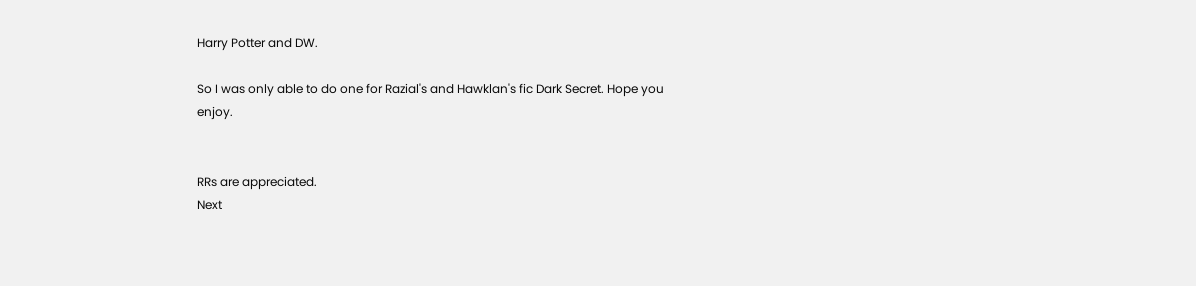Harry Potter and DW.

So I was only able to do one for Razial's and Hawklan's fic Dark Secret. Hope you enjoy.


RRs are appreciated.
Next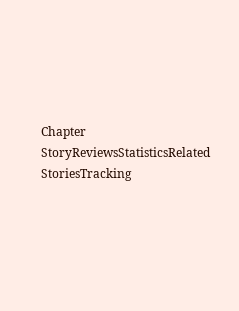Chapter
StoryReviewsStatisticsRelated StoriesTracking